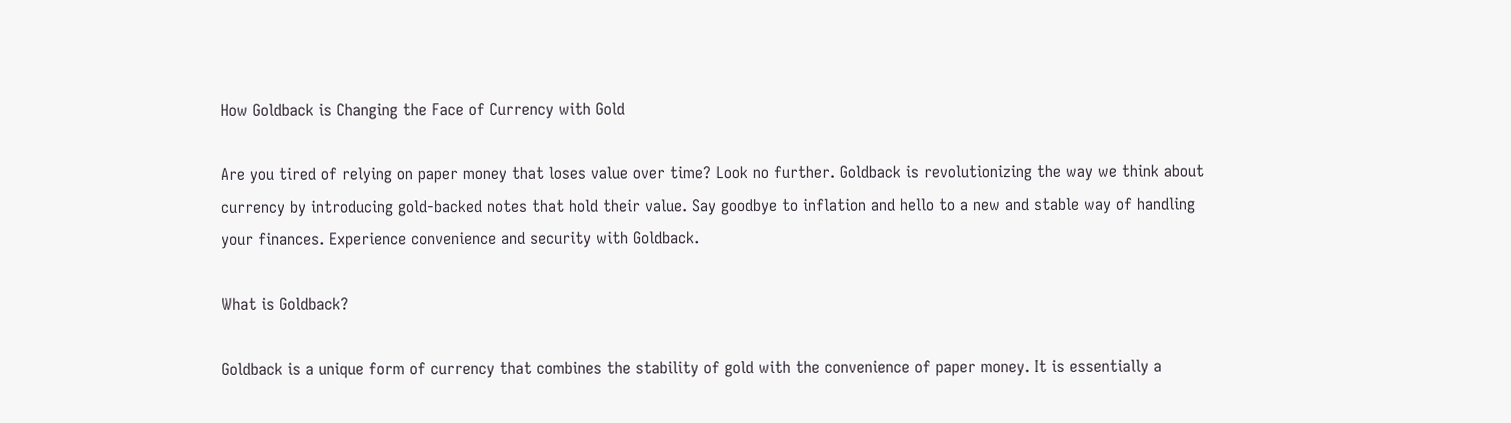How Goldback is Changing the Face of Currency with Gold

Are you tired of relying on paper money that loses value over time? Look no further. Goldback is revolutionizing the way we think about currency by introducing gold-backed notes that hold their value. Say goodbye to inflation and hello to a new and stable way of handling your finances. Experience convenience and security with Goldback.

What is Goldback?

Goldback is a unique form of currency that combines the stability of gold with the convenience of paper money. It is essentially a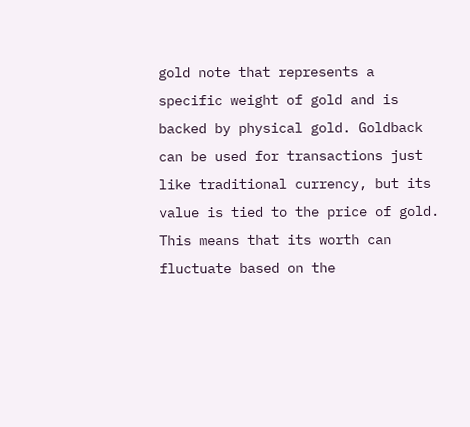gold note that represents a specific weight of gold and is backed by physical gold. Goldback can be used for transactions just like traditional currency, but its value is tied to the price of gold. This means that its worth can fluctuate based on the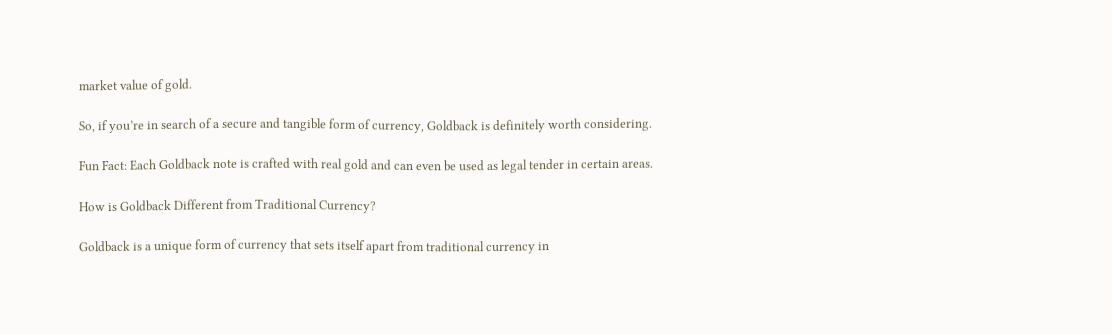market value of gold.

So, if you’re in search of a secure and tangible form of currency, Goldback is definitely worth considering.

Fun Fact: Each Goldback note is crafted with real gold and can even be used as legal tender in certain areas.

How is Goldback Different from Traditional Currency?

Goldback is a unique form of currency that sets itself apart from traditional currency in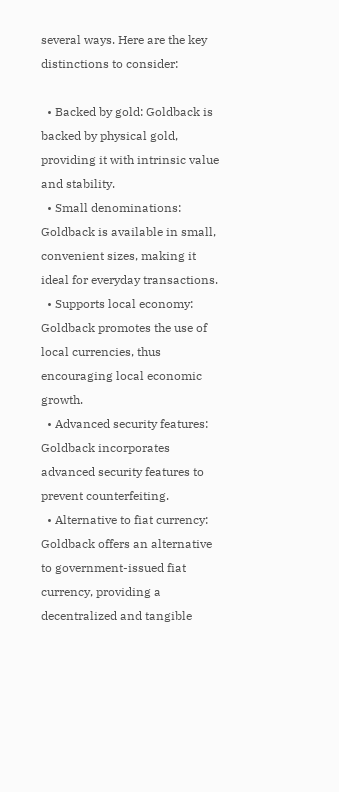several ways. Here are the key distinctions to consider:

  • Backed by gold: Goldback is backed by physical gold, providing it with intrinsic value and stability.
  • Small denominations: Goldback is available in small, convenient sizes, making it ideal for everyday transactions.
  • Supports local economy: Goldback promotes the use of local currencies, thus encouraging local economic growth.
  • Advanced security features: Goldback incorporates advanced security features to prevent counterfeiting.
  • Alternative to fiat currency: Goldback offers an alternative to government-issued fiat currency, providing a decentralized and tangible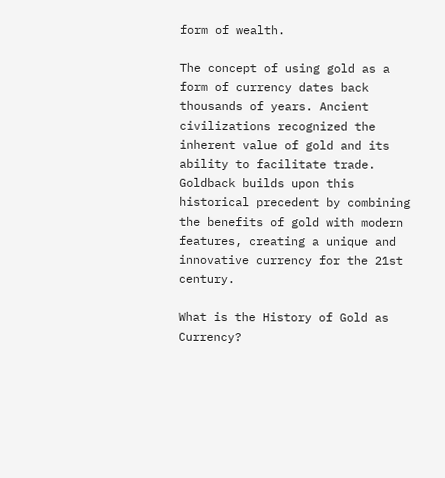form of wealth.

The concept of using gold as a form of currency dates back thousands of years. Ancient civilizations recognized the inherent value of gold and its ability to facilitate trade. Goldback builds upon this historical precedent by combining the benefits of gold with modern features, creating a unique and innovative currency for the 21st century.

What is the History of Gold as Currency?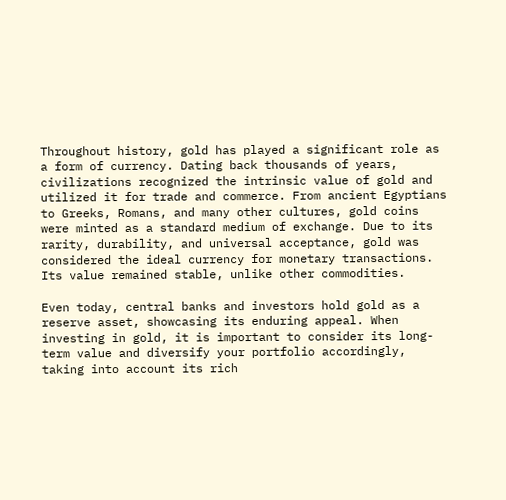Throughout history, gold has played a significant role as a form of currency. Dating back thousands of years, civilizations recognized the intrinsic value of gold and utilized it for trade and commerce. From ancient Egyptians to Greeks, Romans, and many other cultures, gold coins were minted as a standard medium of exchange. Due to its rarity, durability, and universal acceptance, gold was considered the ideal currency for monetary transactions. Its value remained stable, unlike other commodities.

Even today, central banks and investors hold gold as a reserve asset, showcasing its enduring appeal. When investing in gold, it is important to consider its long-term value and diversify your portfolio accordingly, taking into account its rich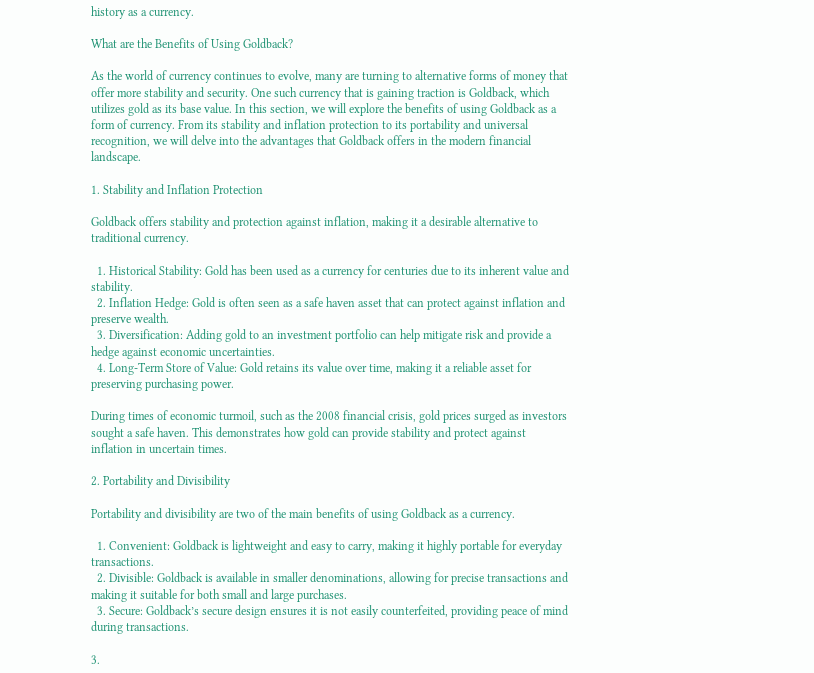history as a currency.

What are the Benefits of Using Goldback?

As the world of currency continues to evolve, many are turning to alternative forms of money that offer more stability and security. One such currency that is gaining traction is Goldback, which utilizes gold as its base value. In this section, we will explore the benefits of using Goldback as a form of currency. From its stability and inflation protection to its portability and universal recognition, we will delve into the advantages that Goldback offers in the modern financial landscape.

1. Stability and Inflation Protection

Goldback offers stability and protection against inflation, making it a desirable alternative to traditional currency.

  1. Historical Stability: Gold has been used as a currency for centuries due to its inherent value and stability.
  2. Inflation Hedge: Gold is often seen as a safe haven asset that can protect against inflation and preserve wealth.
  3. Diversification: Adding gold to an investment portfolio can help mitigate risk and provide a hedge against economic uncertainties.
  4. Long-Term Store of Value: Gold retains its value over time, making it a reliable asset for preserving purchasing power.

During times of economic turmoil, such as the 2008 financial crisis, gold prices surged as investors sought a safe haven. This demonstrates how gold can provide stability and protect against inflation in uncertain times.

2. Portability and Divisibility

Portability and divisibility are two of the main benefits of using Goldback as a currency.

  1. Convenient: Goldback is lightweight and easy to carry, making it highly portable for everyday transactions.
  2. Divisible: Goldback is available in smaller denominations, allowing for precise transactions and making it suitable for both small and large purchases.
  3. Secure: Goldback’s secure design ensures it is not easily counterfeited, providing peace of mind during transactions.

3.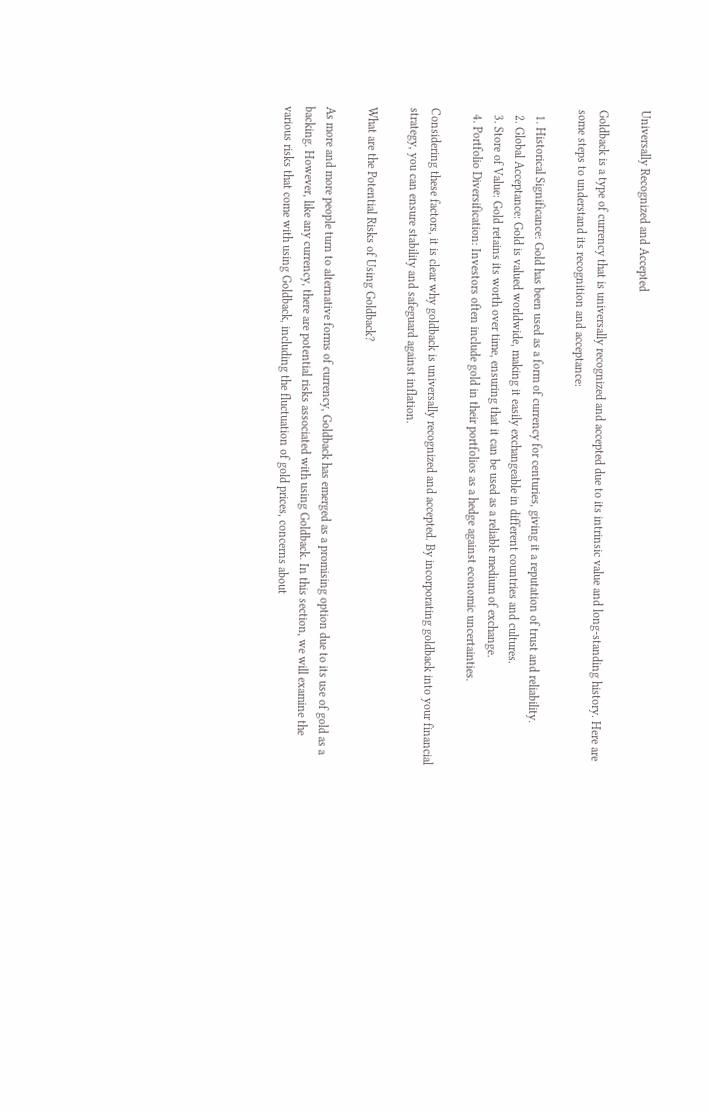Universally Recognized and Accepted

Goldback is a type of currency that is universally recognized and accepted due to its intrinsic value and long-standing history. Here are some steps to understand its recognition and acceptance:

  1. Historical Significance: Gold has been used as a form of currency for centuries, giving it a reputation of trust and reliability.
  2. Global Acceptance: Gold is valued worldwide, making it easily exchangeable in different countries and cultures.
  3. Store of Value: Gold retains its worth over time, ensuring that it can be used as a reliable medium of exchange.
  4. Portfolio Diversification: Investors often include gold in their portfolios as a hedge against economic uncertainties.

Considering these factors, it is clear why goldback is universally recognized and accepted. By incorporating goldback into your financial strategy, you can ensure stability and safeguard against inflation.

What are the Potential Risks of Using Goldback?

As more and more people turn to alternative forms of currency, Goldback has emerged as a promising option due to its use of gold as a backing. However, like any currency, there are potential risks associated with using Goldback. In this section, we will examine the various risks that come with using Goldback, including the fluctuation of gold prices, concerns about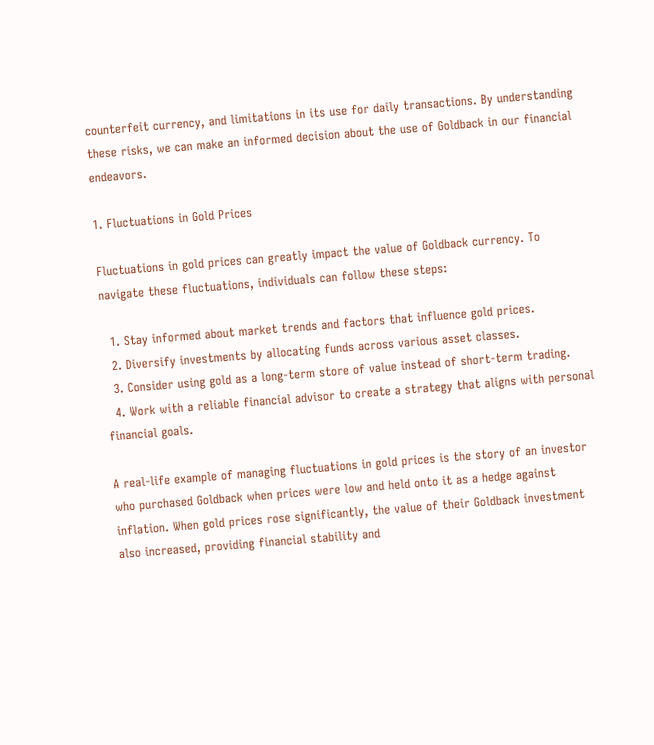counterfeit currency, and limitations in its use for daily transactions. By understanding these risks, we can make an informed decision about the use of Goldback in our financial endeavors.

1. Fluctuations in Gold Prices

Fluctuations in gold prices can greatly impact the value of Goldback currency. To navigate these fluctuations, individuals can follow these steps:

  1. Stay informed about market trends and factors that influence gold prices.
  2. Diversify investments by allocating funds across various asset classes.
  3. Consider using gold as a long-term store of value instead of short-term trading.
  4. Work with a reliable financial advisor to create a strategy that aligns with personal financial goals.

A real-life example of managing fluctuations in gold prices is the story of an investor who purchased Goldback when prices were low and held onto it as a hedge against inflation. When gold prices rose significantly, the value of their Goldback investment also increased, providing financial stability and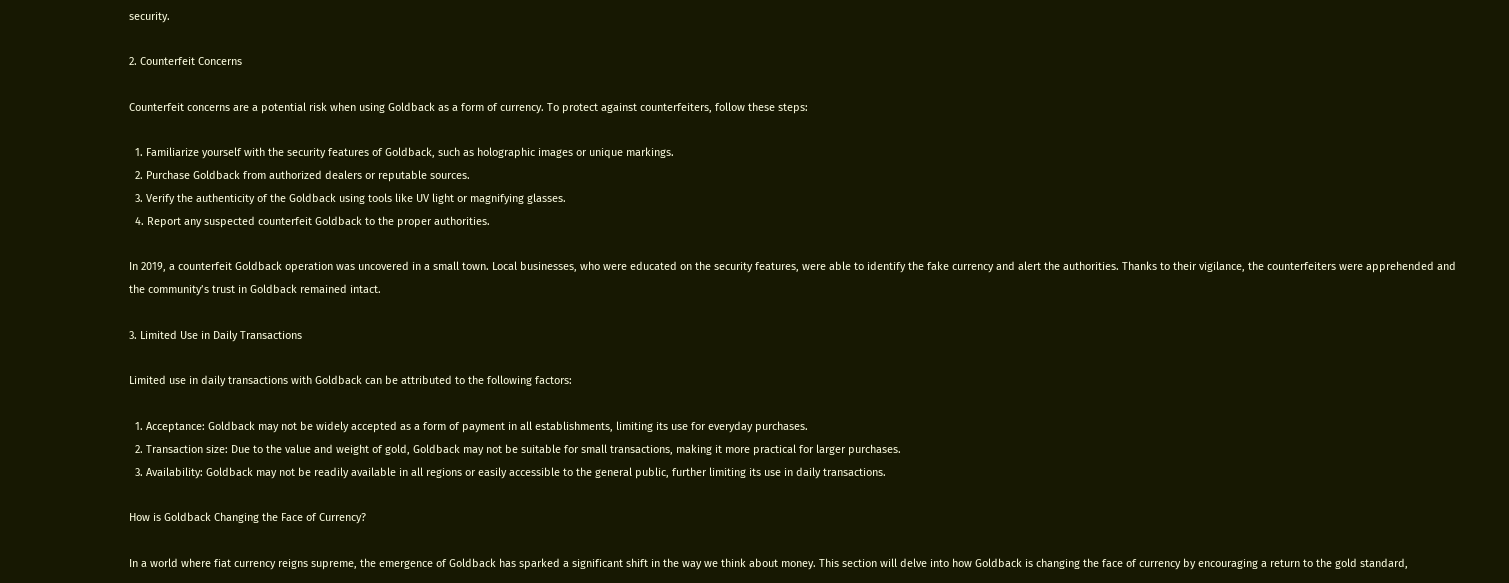security.

2. Counterfeit Concerns

Counterfeit concerns are a potential risk when using Goldback as a form of currency. To protect against counterfeiters, follow these steps:

  1. Familiarize yourself with the security features of Goldback, such as holographic images or unique markings.
  2. Purchase Goldback from authorized dealers or reputable sources.
  3. Verify the authenticity of the Goldback using tools like UV light or magnifying glasses.
  4. Report any suspected counterfeit Goldback to the proper authorities.

In 2019, a counterfeit Goldback operation was uncovered in a small town. Local businesses, who were educated on the security features, were able to identify the fake currency and alert the authorities. Thanks to their vigilance, the counterfeiters were apprehended and the community’s trust in Goldback remained intact.

3. Limited Use in Daily Transactions

Limited use in daily transactions with Goldback can be attributed to the following factors:

  1. Acceptance: Goldback may not be widely accepted as a form of payment in all establishments, limiting its use for everyday purchases.
  2. Transaction size: Due to the value and weight of gold, Goldback may not be suitable for small transactions, making it more practical for larger purchases.
  3. Availability: Goldback may not be readily available in all regions or easily accessible to the general public, further limiting its use in daily transactions.

How is Goldback Changing the Face of Currency?

In a world where fiat currency reigns supreme, the emergence of Goldback has sparked a significant shift in the way we think about money. This section will delve into how Goldback is changing the face of currency by encouraging a return to the gold standard,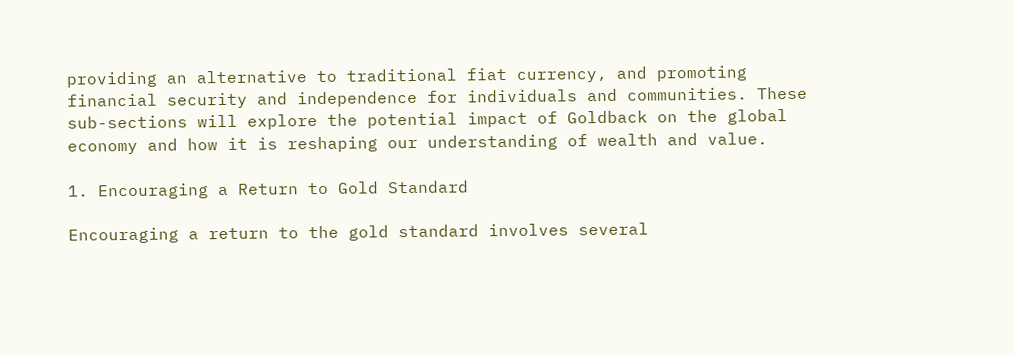providing an alternative to traditional fiat currency, and promoting financial security and independence for individuals and communities. These sub-sections will explore the potential impact of Goldback on the global economy and how it is reshaping our understanding of wealth and value.

1. Encouraging a Return to Gold Standard

Encouraging a return to the gold standard involves several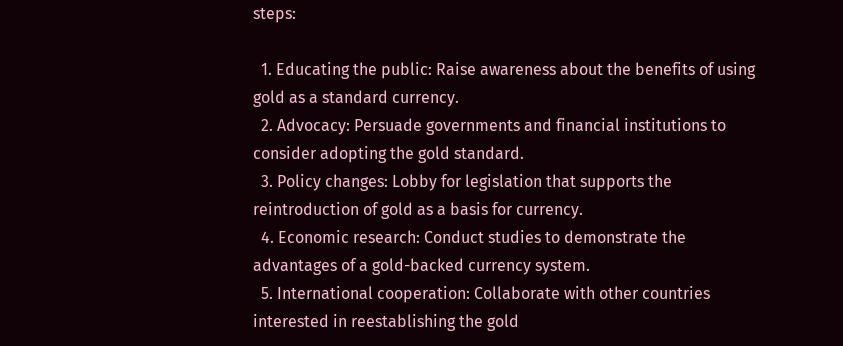steps:

  1. Educating the public: Raise awareness about the benefits of using gold as a standard currency.
  2. Advocacy: Persuade governments and financial institutions to consider adopting the gold standard.
  3. Policy changes: Lobby for legislation that supports the reintroduction of gold as a basis for currency.
  4. Economic research: Conduct studies to demonstrate the advantages of a gold-backed currency system.
  5. International cooperation: Collaborate with other countries interested in reestablishing the gold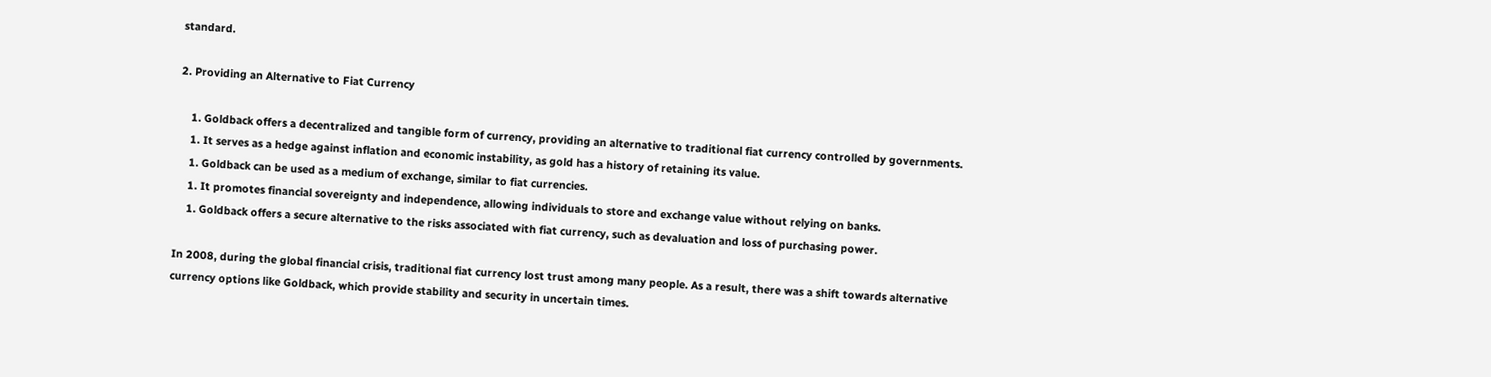standard.

2. Providing an Alternative to Fiat Currency

    1. Goldback offers a decentralized and tangible form of currency, providing an alternative to traditional fiat currency controlled by governments.
    1. It serves as a hedge against inflation and economic instability, as gold has a history of retaining its value.
    1. Goldback can be used as a medium of exchange, similar to fiat currencies.
    1. It promotes financial sovereignty and independence, allowing individuals to store and exchange value without relying on banks.
    1. Goldback offers a secure alternative to the risks associated with fiat currency, such as devaluation and loss of purchasing power.

In 2008, during the global financial crisis, traditional fiat currency lost trust among many people. As a result, there was a shift towards alternative currency options like Goldback, which provide stability and security in uncertain times.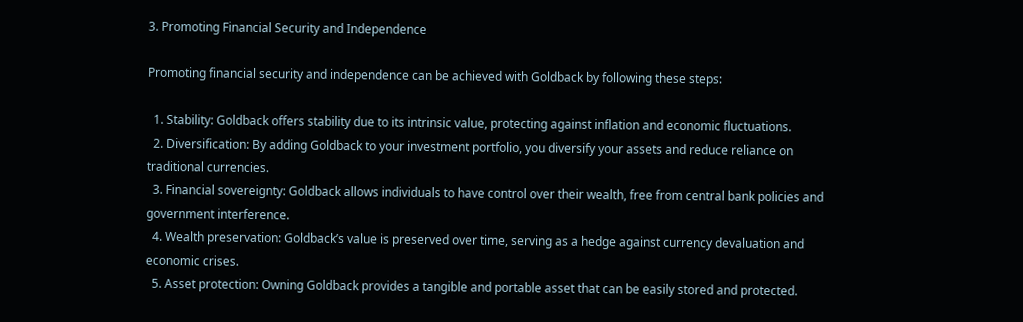3. Promoting Financial Security and Independence

Promoting financial security and independence can be achieved with Goldback by following these steps:

  1. Stability: Goldback offers stability due to its intrinsic value, protecting against inflation and economic fluctuations.
  2. Diversification: By adding Goldback to your investment portfolio, you diversify your assets and reduce reliance on traditional currencies.
  3. Financial sovereignty: Goldback allows individuals to have control over their wealth, free from central bank policies and government interference.
  4. Wealth preservation: Goldback’s value is preserved over time, serving as a hedge against currency devaluation and economic crises.
  5. Asset protection: Owning Goldback provides a tangible and portable asset that can be easily stored and protected.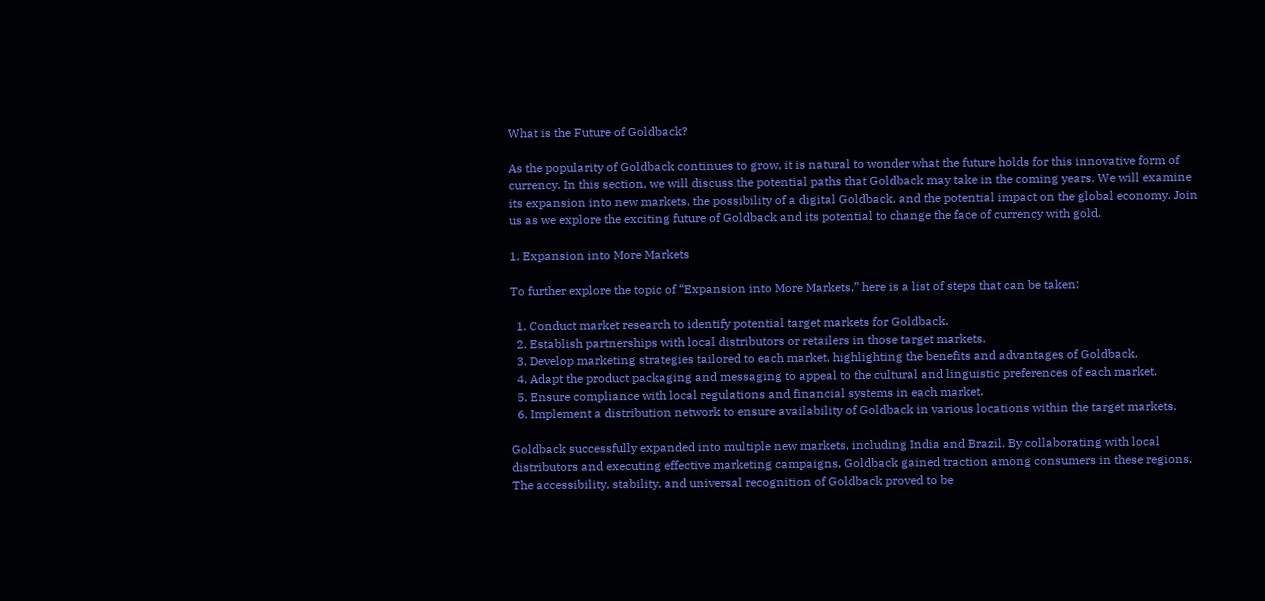What is the Future of Goldback?

As the popularity of Goldback continues to grow, it is natural to wonder what the future holds for this innovative form of currency. In this section, we will discuss the potential paths that Goldback may take in the coming years. We will examine its expansion into new markets, the possibility of a digital Goldback, and the potential impact on the global economy. Join us as we explore the exciting future of Goldback and its potential to change the face of currency with gold.

1. Expansion into More Markets

To further explore the topic of “Expansion into More Markets,” here is a list of steps that can be taken:

  1. Conduct market research to identify potential target markets for Goldback.
  2. Establish partnerships with local distributors or retailers in those target markets.
  3. Develop marketing strategies tailored to each market, highlighting the benefits and advantages of Goldback.
  4. Adapt the product packaging and messaging to appeal to the cultural and linguistic preferences of each market.
  5. Ensure compliance with local regulations and financial systems in each market.
  6. Implement a distribution network to ensure availability of Goldback in various locations within the target markets.

Goldback successfully expanded into multiple new markets, including India and Brazil. By collaborating with local distributors and executing effective marketing campaigns, Goldback gained traction among consumers in these regions. The accessibility, stability, and universal recognition of Goldback proved to be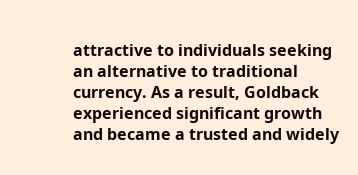attractive to individuals seeking an alternative to traditional currency. As a result, Goldback experienced significant growth and became a trusted and widely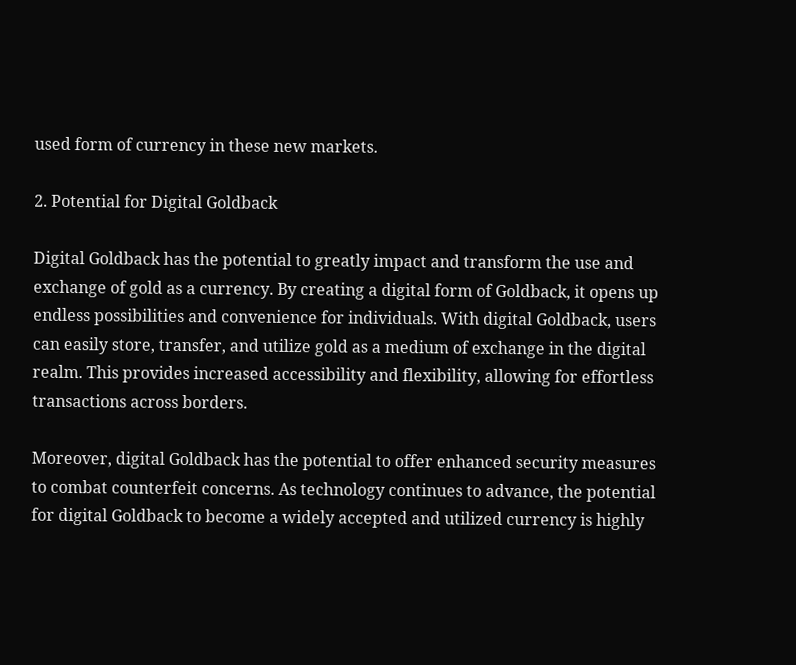used form of currency in these new markets.

2. Potential for Digital Goldback

Digital Goldback has the potential to greatly impact and transform the use and exchange of gold as a currency. By creating a digital form of Goldback, it opens up endless possibilities and convenience for individuals. With digital Goldback, users can easily store, transfer, and utilize gold as a medium of exchange in the digital realm. This provides increased accessibility and flexibility, allowing for effortless transactions across borders.

Moreover, digital Goldback has the potential to offer enhanced security measures to combat counterfeit concerns. As technology continues to advance, the potential for digital Goldback to become a widely accepted and utilized currency is highly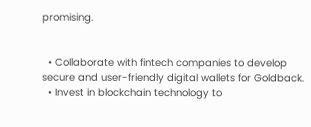promising.


  • Collaborate with fintech companies to develop secure and user-friendly digital wallets for Goldback.
  • Invest in blockchain technology to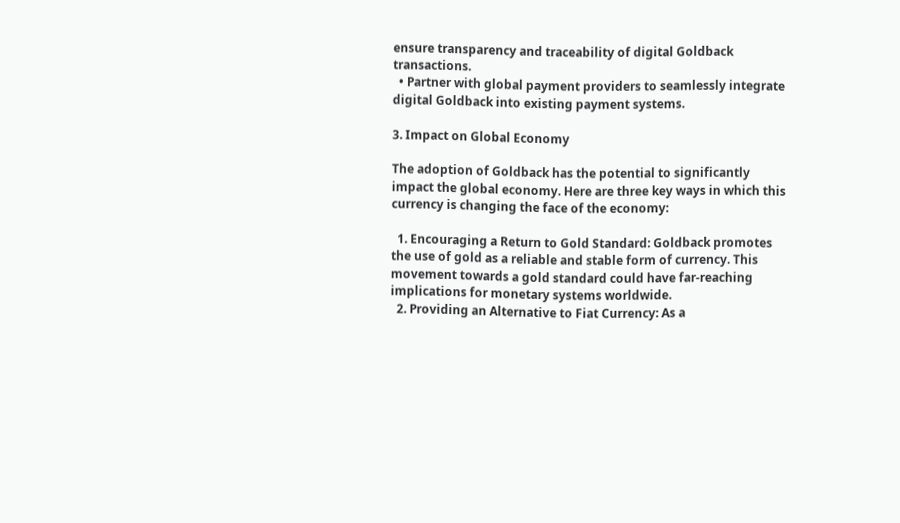ensure transparency and traceability of digital Goldback transactions.
  • Partner with global payment providers to seamlessly integrate digital Goldback into existing payment systems.

3. Impact on Global Economy

The adoption of Goldback has the potential to significantly impact the global economy. Here are three key ways in which this currency is changing the face of the economy:

  1. Encouraging a Return to Gold Standard: Goldback promotes the use of gold as a reliable and stable form of currency. This movement towards a gold standard could have far-reaching implications for monetary systems worldwide.
  2. Providing an Alternative to Fiat Currency: As a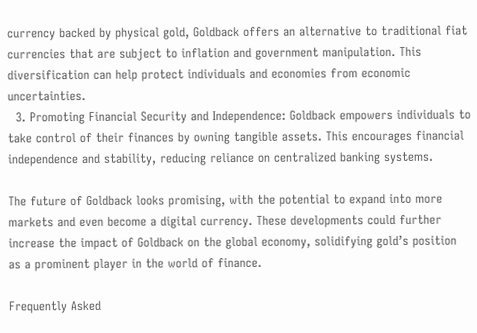currency backed by physical gold, Goldback offers an alternative to traditional fiat currencies that are subject to inflation and government manipulation. This diversification can help protect individuals and economies from economic uncertainties.
  3. Promoting Financial Security and Independence: Goldback empowers individuals to take control of their finances by owning tangible assets. This encourages financial independence and stability, reducing reliance on centralized banking systems.

The future of Goldback looks promising, with the potential to expand into more markets and even become a digital currency. These developments could further increase the impact of Goldback on the global economy, solidifying gold’s position as a prominent player in the world of finance.

Frequently Asked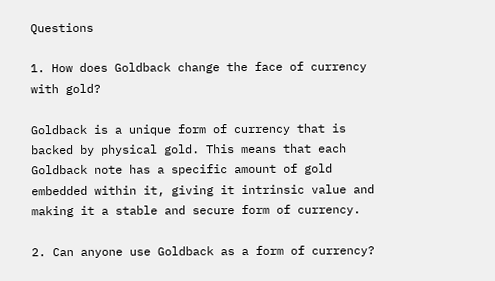Questions

1. How does Goldback change the face of currency with gold?

Goldback is a unique form of currency that is backed by physical gold. This means that each Goldback note has a specific amount of gold embedded within it, giving it intrinsic value and making it a stable and secure form of currency.

2. Can anyone use Goldback as a form of currency?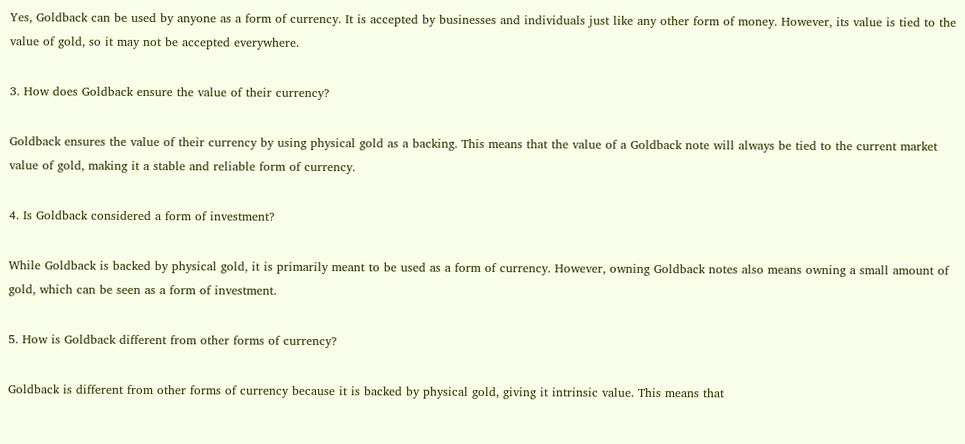Yes, Goldback can be used by anyone as a form of currency. It is accepted by businesses and individuals just like any other form of money. However, its value is tied to the value of gold, so it may not be accepted everywhere.

3. How does Goldback ensure the value of their currency?

Goldback ensures the value of their currency by using physical gold as a backing. This means that the value of a Goldback note will always be tied to the current market value of gold, making it a stable and reliable form of currency.

4. Is Goldback considered a form of investment?

While Goldback is backed by physical gold, it is primarily meant to be used as a form of currency. However, owning Goldback notes also means owning a small amount of gold, which can be seen as a form of investment.

5. How is Goldback different from other forms of currency?

Goldback is different from other forms of currency because it is backed by physical gold, giving it intrinsic value. This means that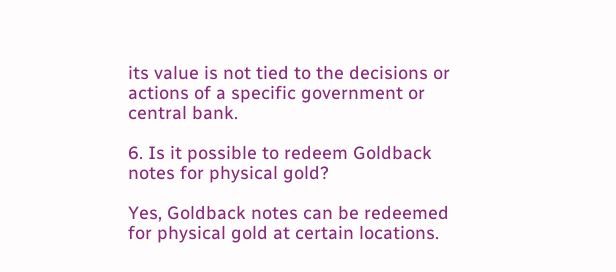its value is not tied to the decisions or actions of a specific government or central bank.

6. Is it possible to redeem Goldback notes for physical gold?

Yes, Goldback notes can be redeemed for physical gold at certain locations.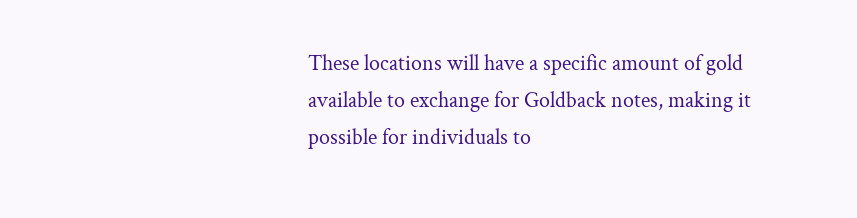These locations will have a specific amount of gold available to exchange for Goldback notes, making it possible for individuals to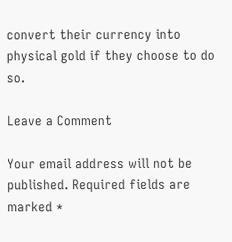convert their currency into physical gold if they choose to do so.

Leave a Comment

Your email address will not be published. Required fields are marked *